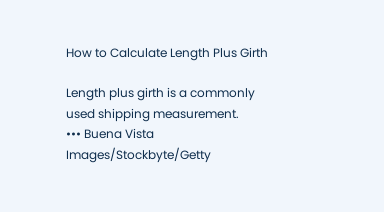How to Calculate Length Plus Girth

Length plus girth is a commonly used shipping measurement.
••• Buena Vista Images/Stockbyte/Getty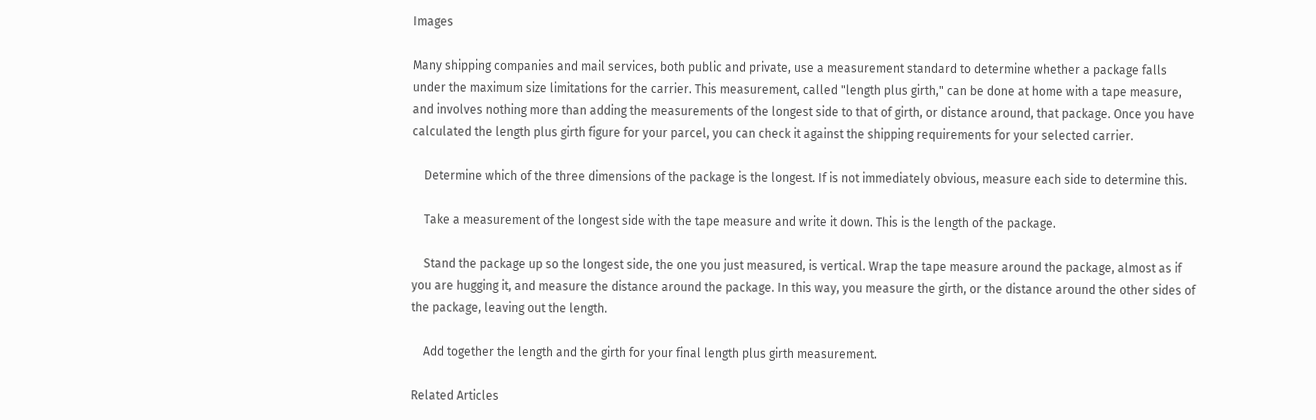Images

Many shipping companies and mail services, both public and private, use a measurement standard to determine whether a package falls under the maximum size limitations for the carrier. This measurement, called "length plus girth," can be done at home with a tape measure, and involves nothing more than adding the measurements of the longest side to that of girth, or distance around, that package. Once you have calculated the length plus girth figure for your parcel, you can check it against the shipping requirements for your selected carrier.

    Determine which of the three dimensions of the package is the longest. If is not immediately obvious, measure each side to determine this.

    Take a measurement of the longest side with the tape measure and write it down. This is the length of the package.

    Stand the package up so the longest side, the one you just measured, is vertical. Wrap the tape measure around the package, almost as if you are hugging it, and measure the distance around the package. In this way, you measure the girth, or the distance around the other sides of the package, leaving out the length.

    Add together the length and the girth for your final length plus girth measurement.

Related Articles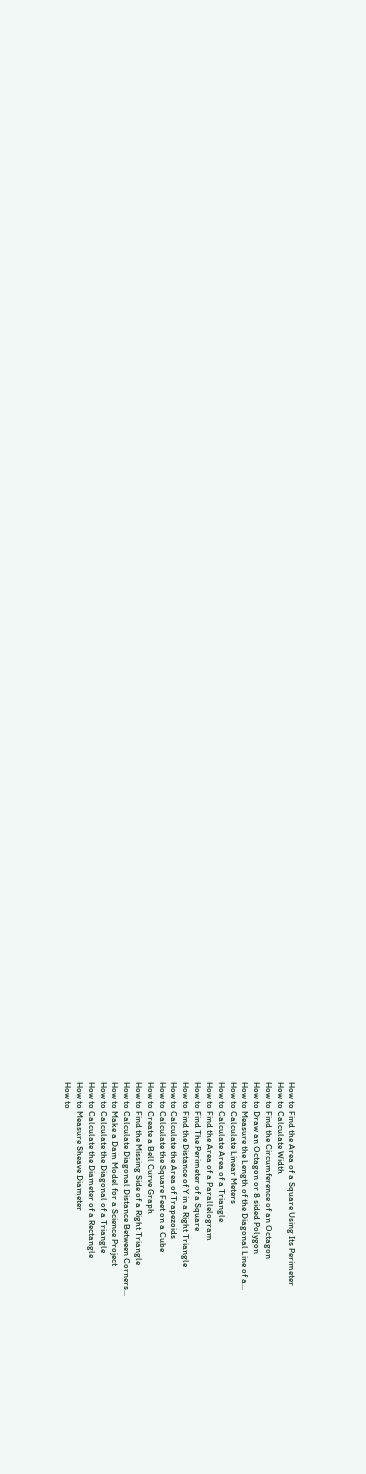How to Find the Area of a Square Using Its Perimeter
How to Calculate Width
How to Find the Circumference of an Octagon
How to Draw an Octagon or 8 sided Polygon
How to Measure the Length of the Diagonal Line of a...
How to Calculate Linear Meters
How to Calculate Area of a Triangle
How to Find the Area of a Parallelogram
How to Find The Perimeter of a Square
How to Find the Distance of Y in a Right Triangle
How to Calculate the Area of Trapezoids
How to Calculate the Square Feet on a Cube
How to Create a Bell Curve Graph
How to Find the Missing Side of a Right Triangle
How to Calculate Diagonal Distance Between Corners...
How to Make a Dam Model for a Science Project
How to Calculate the Diagonal of a Triangle
How to Calculate the Diameter of a Rectangle
How to Measure Sheave Diameter
How to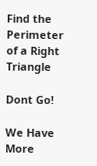Find the Perimeter of a Right Triangle

Dont Go!

We Have More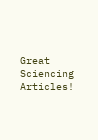Great Sciencing Articles!